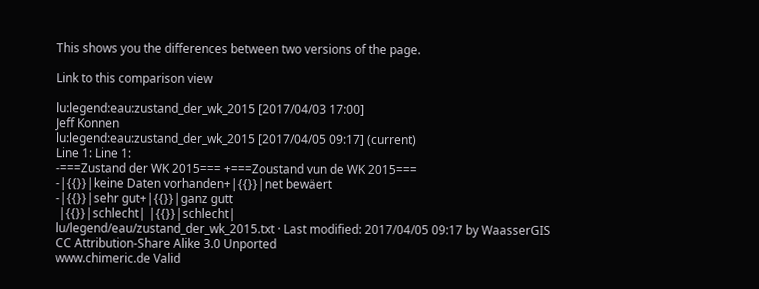This shows you the differences between two versions of the page.

Link to this comparison view

lu:legend:eau:zustand_der_wk_2015 [2017/04/03 17:00]
Jeff Konnen
lu:legend:eau:zustand_der_wk_2015 [2017/04/05 09:17] (current)
Line 1: Line 1:
-===Zustand der WK 2015=== +===Zoustand vun de WK 2015===
-|{{}}|keine Daten vorhanden+|{{}}|net bewäert
-|{{}}|sehr gut+|{{}}|ganz gutt
 |{{}}|schlecht| |{{}}|schlecht|
lu/legend/eau/zustand_der_wk_2015.txt · Last modified: 2017/04/05 09:17 by WaasserGIS
CC Attribution-Share Alike 3.0 Unported
www.chimeric.de Valid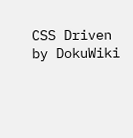CSS Driven by DokuWiki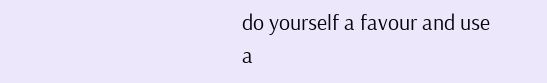do yourself a favour and use a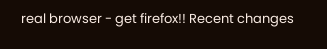real browser - get firefox!! Recent changes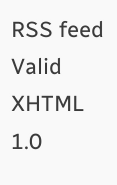RSS feed Valid XHTML 1.0